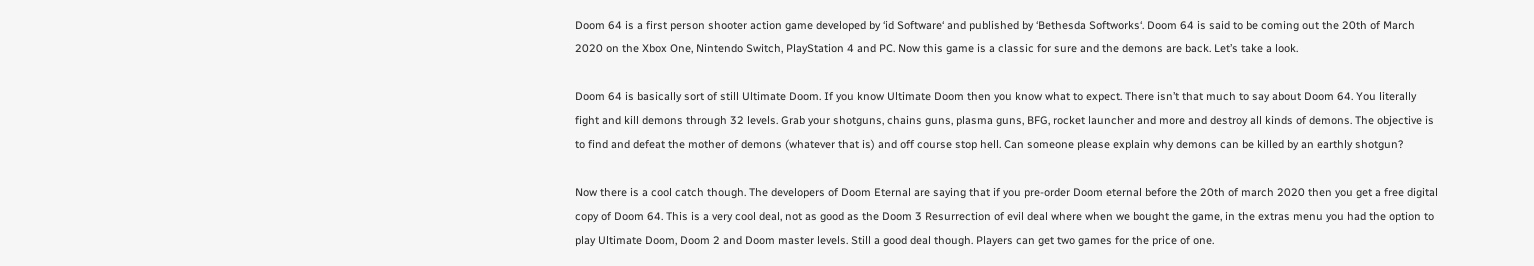Doom 64 is a first person shooter action game developed by ‘id Software‘ and published by ‘Bethesda Softworks‘. Doom 64 is said to be coming out the 20th of March 2020 on the Xbox One, Nintendo Switch, PlayStation 4 and PC. Now this game is a classic for sure and the demons are back. Let’s take a look.

Doom 64 is basically sort of still Ultimate Doom. If you know Ultimate Doom then you know what to expect. There isn’t that much to say about Doom 64. You literally fight and kill demons through 32 levels. Grab your shotguns, chains guns, plasma guns, BFG, rocket launcher and more and destroy all kinds of demons. The objective is to find and defeat the mother of demons (whatever that is) and off course stop hell. Can someone please explain why demons can be killed by an earthly shotgun?

Now there is a cool catch though. The developers of Doom Eternal are saying that if you pre-order Doom eternal before the 20th of march 2020 then you get a free digital copy of Doom 64. This is a very cool deal, not as good as the Doom 3 Resurrection of evil deal where when we bought the game, in the extras menu you had the option to play Ultimate Doom, Doom 2 and Doom master levels. Still a good deal though. Players can get two games for the price of one.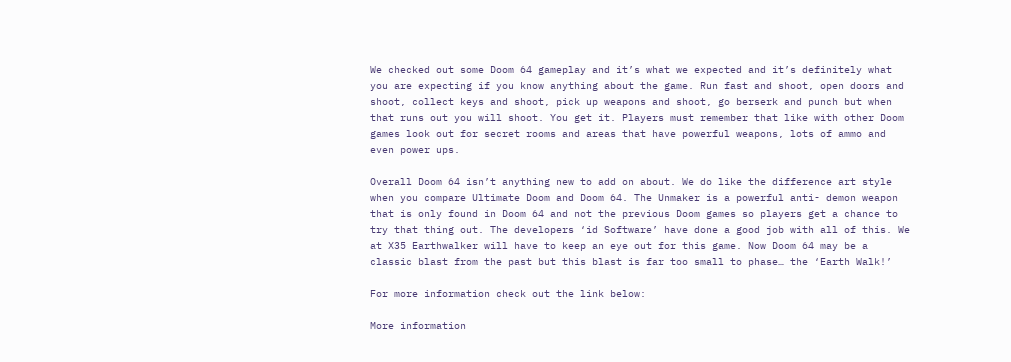We checked out some Doom 64 gameplay and it’s what we expected and it’s definitely what you are expecting if you know anything about the game. Run fast and shoot, open doors and shoot, collect keys and shoot, pick up weapons and shoot, go berserk and punch but when that runs out you will shoot. You get it. Players must remember that like with other Doom games look out for secret rooms and areas that have powerful weapons, lots of ammo and even power ups.

Overall Doom 64 isn’t anything new to add on about. We do like the difference art style when you compare Ultimate Doom and Doom 64. The Unmaker is a powerful anti- demon weapon that is only found in Doom 64 and not the previous Doom games so players get a chance to try that thing out. The developers ‘id Software’ have done a good job with all of this. We at X35 Earthwalker will have to keep an eye out for this game. Now Doom 64 may be a classic blast from the past but this blast is far too small to phase… the ‘Earth Walk!’

For more information check out the link below:

More information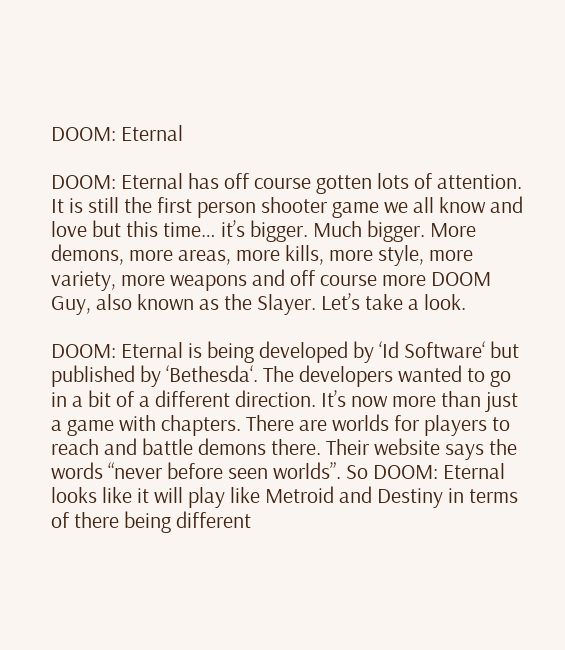DOOM: Eternal

DOOM: Eternal has off course gotten lots of attention. It is still the first person shooter game we all know and love but this time… it’s bigger. Much bigger. More demons, more areas, more kills, more style, more variety, more weapons and off course more DOOM Guy, also known as the Slayer. Let’s take a look.

DOOM: Eternal is being developed by ‘Id Software‘ but published by ‘Bethesda‘. The developers wanted to go in a bit of a different direction. It’s now more than just a game with chapters. There are worlds for players to reach and battle demons there. Their website says the words “never before seen worlds”. So DOOM: Eternal looks like it will play like Metroid and Destiny in terms of there being different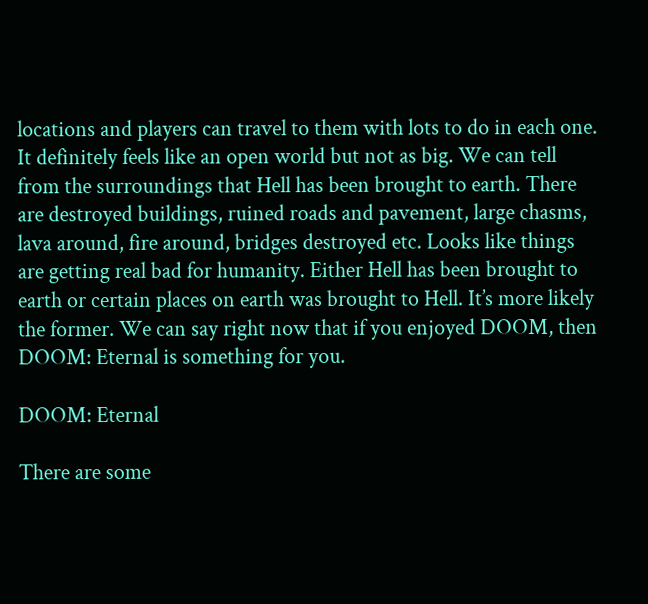locations and players can travel to them with lots to do in each one. It definitely feels like an open world but not as big. We can tell from the surroundings that Hell has been brought to earth. There are destroyed buildings, ruined roads and pavement, large chasms, lava around, fire around, bridges destroyed etc. Looks like things are getting real bad for humanity. Either Hell has been brought to earth or certain places on earth was brought to Hell. It’s more likely the former. We can say right now that if you enjoyed DOOM, then DOOM: Eternal is something for you.

DOOM: Eternal

There are some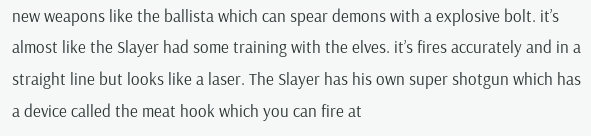new weapons like the ballista which can spear demons with a explosive bolt. it’s almost like the Slayer had some training with the elves. it’s fires accurately and in a straight line but looks like a laser. The Slayer has his own super shotgun which has a device called the meat hook which you can fire at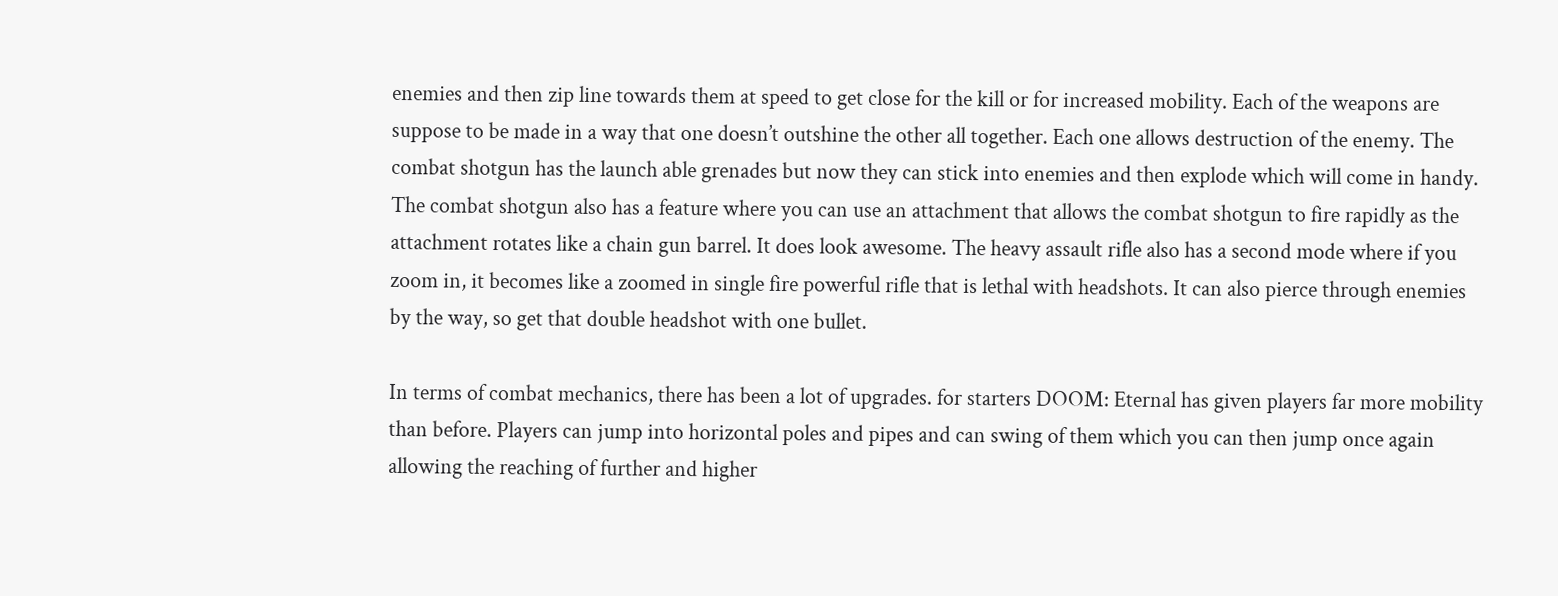enemies and then zip line towards them at speed to get close for the kill or for increased mobility. Each of the weapons are suppose to be made in a way that one doesn’t outshine the other all together. Each one allows destruction of the enemy. The combat shotgun has the launch able grenades but now they can stick into enemies and then explode which will come in handy. The combat shotgun also has a feature where you can use an attachment that allows the combat shotgun to fire rapidly as the attachment rotates like a chain gun barrel. It does look awesome. The heavy assault rifle also has a second mode where if you zoom in, it becomes like a zoomed in single fire powerful rifle that is lethal with headshots. It can also pierce through enemies by the way, so get that double headshot with one bullet.

In terms of combat mechanics, there has been a lot of upgrades. for starters DOOM: Eternal has given players far more mobility than before. Players can jump into horizontal poles and pipes and can swing of them which you can then jump once again allowing the reaching of further and higher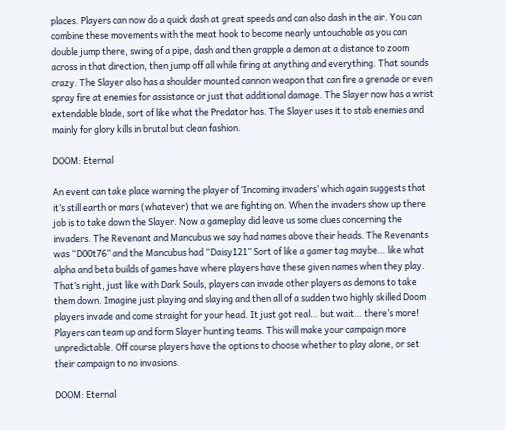places. Players can now do a quick dash at great speeds and can also dash in the air. You can combine these movements with the meat hook to become nearly untouchable as you can double jump there, swing of a pipe, dash and then grapple a demon at a distance to zoom across in that direction, then jump off all while firing at anything and everything. That sounds crazy. The Slayer also has a shoulder mounted cannon weapon that can fire a grenade or even spray fire at enemies for assistance or just that additional damage. The Slayer now has a wrist extendable blade, sort of like what the Predator has. The Slayer uses it to stab enemies and mainly for glory kills in brutal but clean fashion.

DOOM: Eternal

An event can take place warning the player of ‘Incoming invaders’ which again suggests that it’s still earth or mars (whatever) that we are fighting on. When the invaders show up there job is to take down the Slayer. Now a gameplay did leave us some clues concerning the invaders. The Revenant and Mancubus we say had names above their heads. The Revenants was “D00t76” and the Mancubus had “Daisy121” Sort of like a gamer tag maybe… like what alpha and beta builds of games have where players have these given names when they play. That’s right, just like with Dark Souls, players can invade other players as demons to take them down. Imagine just playing and slaying and then all of a sudden two highly skilled Doom players invade and come straight for your head. It just got real… but wait… there’s more! Players can team up and form Slayer hunting teams. This will make your campaign more unpredictable. Off course players have the options to choose whether to play alone, or set their campaign to no invasions.

DOOM: Eternal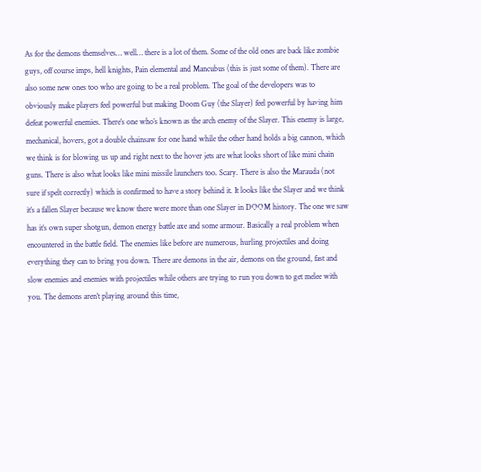As for the demons themselves… well… there is a lot of them. Some of the old ones are back like zombie guys, off course imps, hell knights, Pain elemental and Mancubus (this is just some of them). There are also some new ones too who are going to be a real problem. The goal of the developers was to obviously make players feel powerful but making Doom Guy (the Slayer) feel powerful by having him defeat powerful enemies. There’s one who’s known as the arch enemy of the Slayer. This enemy is large, mechanical, hovers, got a double chainsaw for one hand while the other hand holds a big cannon, which we think is for blowing us up and right next to the hover jets are what looks short of like mini chain guns. There is also what looks like mini missile launchers too. Scary. There is also the Marauda (not sure if spelt correctly) which is confirmed to have a story behind it. It looks like the Slayer and we think it’s a fallen Slayer because we know there were more than one Slayer in DOOM history. The one we saw has it’s own super shotgun, demon energy battle axe and some armour. Basically a real problem when encountered in the battle field. The enemies like before are numerous, hurling projectiles and doing everything they can to bring you down. There are demons in the air, demons on the ground, fast and slow enemies and enemies with projectiles while others are trying to run you down to get melee with you. The demons aren’t playing around this time,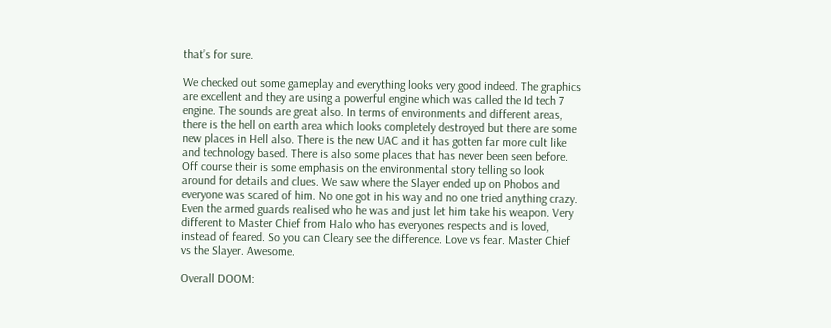that’s for sure.

We checked out some gameplay and everything looks very good indeed. The graphics are excellent and they are using a powerful engine which was called the Id tech 7 engine. The sounds are great also. In terms of environments and different areas, there is the hell on earth area which looks completely destroyed but there are some new places in Hell also. There is the new UAC and it has gotten far more cult like and technology based. There is also some places that has never been seen before. Off course their is some emphasis on the environmental story telling so look around for details and clues. We saw where the Slayer ended up on Phobos and everyone was scared of him. No one got in his way and no one tried anything crazy. Even the armed guards realised who he was and just let him take his weapon. Very different to Master Chief from Halo who has everyones respects and is loved, instead of feared. So you can Cleary see the difference. Love vs fear. Master Chief vs the Slayer. Awesome.

Overall DOOM: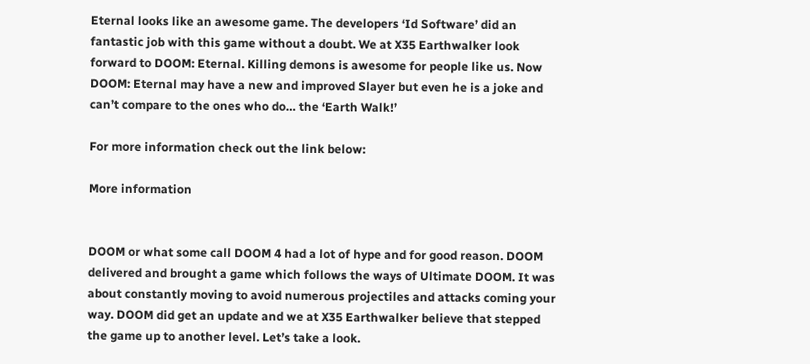Eternal looks like an awesome game. The developers ‘Id Software’ did an fantastic job with this game without a doubt. We at X35 Earthwalker look forward to DOOM: Eternal. Killing demons is awesome for people like us. Now DOOM: Eternal may have a new and improved Slayer but even he is a joke and can’t compare to the ones who do… the ‘Earth Walk!’

For more information check out the link below:

More information


DOOM or what some call DOOM 4 had a lot of hype and for good reason. DOOM delivered and brought a game which follows the ways of Ultimate DOOM. It was about constantly moving to avoid numerous projectiles and attacks coming your way. DOOM did get an update and we at X35 Earthwalker believe that stepped the game up to another level. Let’s take a look.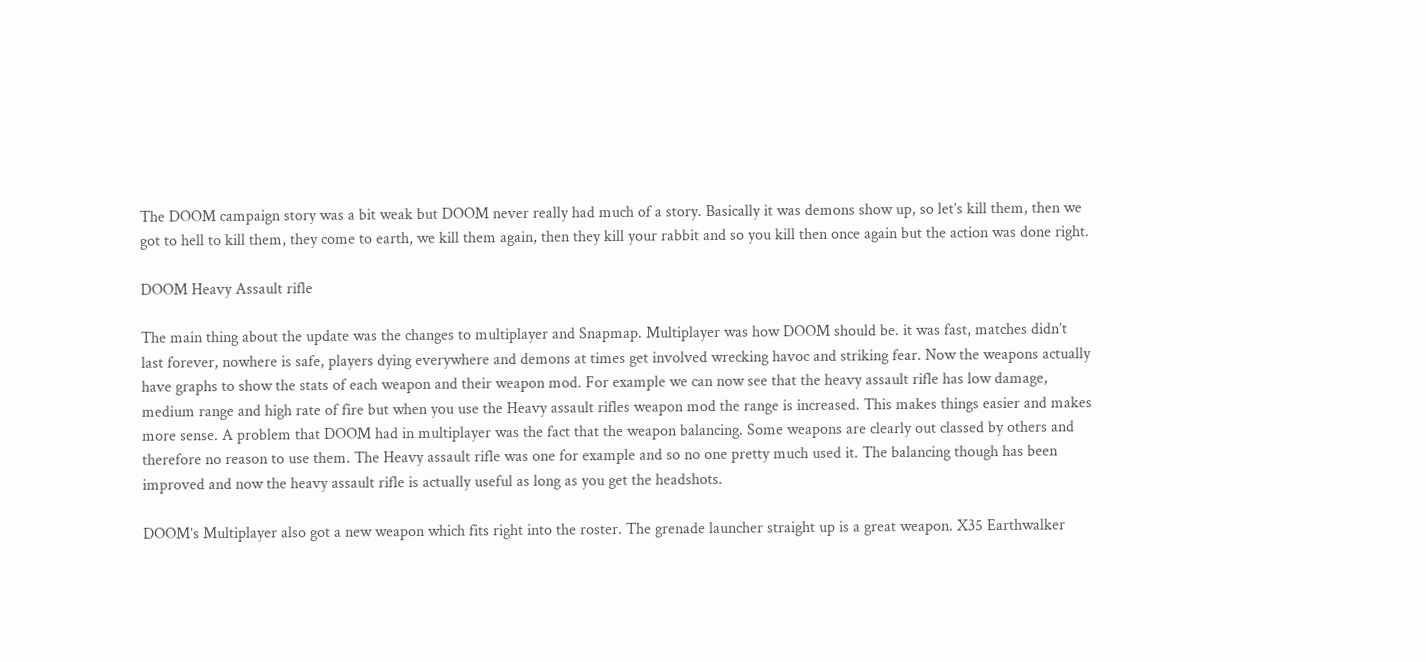The DOOM campaign story was a bit weak but DOOM never really had much of a story. Basically it was demons show up, so let’s kill them, then we got to hell to kill them, they come to earth, we kill them again, then they kill your rabbit and so you kill then once again but the action was done right.

DOOM Heavy Assault rifle

The main thing about the update was the changes to multiplayer and Snapmap. Multiplayer was how DOOM should be. it was fast, matches didn’t last forever, nowhere is safe, players dying everywhere and demons at times get involved wrecking havoc and striking fear. Now the weapons actually have graphs to show the stats of each weapon and their weapon mod. For example we can now see that the heavy assault rifle has low damage, medium range and high rate of fire but when you use the Heavy assault rifles weapon mod the range is increased. This makes things easier and makes more sense. A problem that DOOM had in multiplayer was the fact that the weapon balancing. Some weapons are clearly out classed by others and therefore no reason to use them. The Heavy assault rifle was one for example and so no one pretty much used it. The balancing though has been improved and now the heavy assault rifle is actually useful as long as you get the headshots.

DOOM’s Multiplayer also got a new weapon which fits right into the roster. The grenade launcher straight up is a great weapon. X35 Earthwalker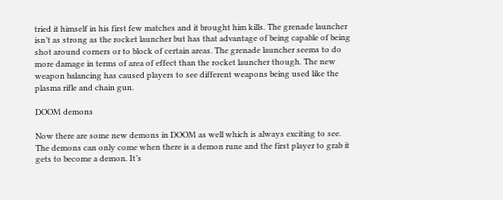tried it himself in his first few matches and it brought him kills. The grenade launcher isn’t as strong as the rocket launcher but has that advantage of being capable of being shot around corners or to block of certain areas. The grenade launcher seems to do more damage in terms of area of effect than the rocket launcher though. The new weapon balancing has caused players to see different weapons being used like the plasma rifle and chain gun.

DOOM demons

Now there are some new demons in DOOM as well which is always exciting to see. The demons can only come when there is a demon rune and the first player to grab it gets to become a demon. It’s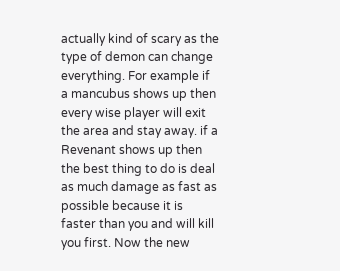actually kind of scary as the type of demon can change everything. For example if a mancubus shows up then every wise player will exit the area and stay away. if a Revenant shows up then the best thing to do is deal as much damage as fast as possible because it is faster than you and will kill you first. Now the new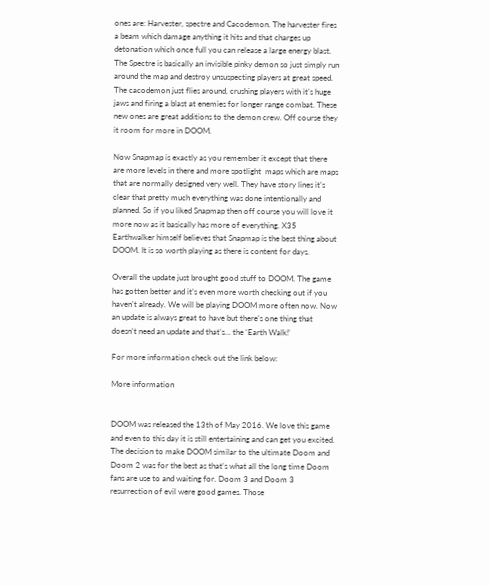ones are: Harvester, spectre and Cacodemon. The harvester fires a beam which damage anything it hits and that charges up detonation which once full you can release a large energy blast. The Spectre is basically an invisible pinky demon so just simply run around the map and destroy unsuspecting players at great speed. The cacodemon just flies around, crushing players with it’s huge jaws and firing a blast at enemies for longer range combat. These new ones are great additions to the demon crew. Off course they it room for more in DOOM.

Now Snapmap is exactly as you remember it except that there are more levels in there and more spotlight  maps which are maps that are normally designed very well. They have story lines it’s clear that pretty much everything was done intentionally and planned. So if you liked Snapmap then off course you will love it more now as it basically has more of everything. X35 Earthwalker himself believes that Snapmap is the best thing about DOOM. It is so worth playing as there is content for days.

Overall the update just brought good stuff to DOOM. The game has gotten better and it’s even more worth checking out if you haven’t already. We will be playing DOOM more often now. Now an update is always great to have but there’s one thing that doesn’t need an update and that’s… the ‘Earth Walk!’

For more information check out the link below:

More information


DOOM was released the 13th of May 2016. We love this game and even to this day it is still entertaining and can get you excited. The decision to make DOOM similar to the ultimate Doom and Doom 2 was for the best as that’s what all the long time Doom fans are use to and waiting for. Doom 3 and Doom 3 resurrection of evil were good games. Those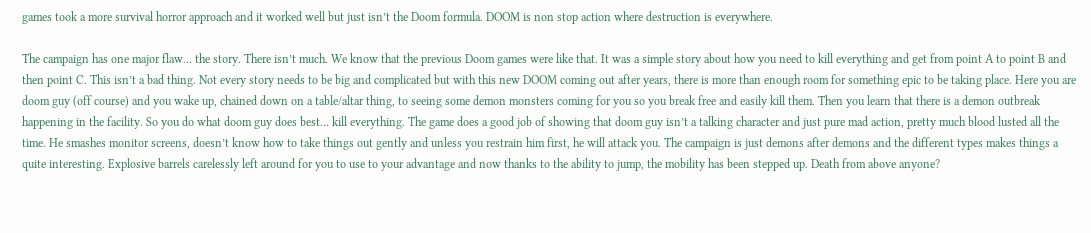games took a more survival horror approach and it worked well but just isn’t the Doom formula. DOOM is non stop action where destruction is everywhere.

The campaign has one major flaw… the story. There isn’t much. We know that the previous Doom games were like that. It was a simple story about how you need to kill everything and get from point A to point B and then point C. This isn’t a bad thing. Not every story needs to be big and complicated but with this new DOOM coming out after years, there is more than enough room for something epic to be taking place. Here you are doom guy (off course) and you wake up, chained down on a table/altar thing, to seeing some demon monsters coming for you so you break free and easily kill them. Then you learn that there is a demon outbreak happening in the facility. So you do what doom guy does best… kill everything. The game does a good job of showing that doom guy isn’t a talking character and just pure mad action, pretty much blood lusted all the time. He smashes monitor screens, doesn’t know how to take things out gently and unless you restrain him first, he will attack you. The campaign is just demons after demons and the different types makes things a quite interesting. Explosive barrels carelessly left around for you to use to your advantage and now thanks to the ability to jump, the mobility has been stepped up. Death from above anyone?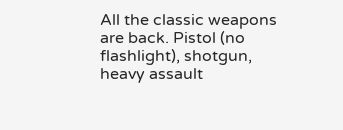All the classic weapons are back. Pistol (no flashlight), shotgun, heavy assault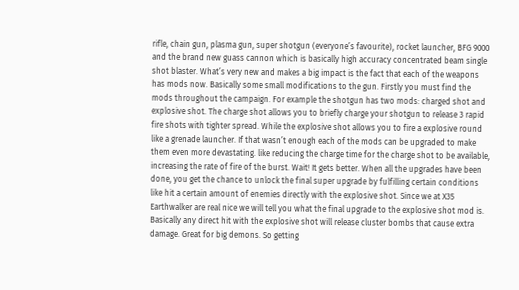rifle, chain gun, plasma gun, super shotgun (everyone’s favourite), rocket launcher, BFG 9000 and the brand new guass cannon which is basically high accuracy concentrated beam single shot blaster. What’s very new and makes a big impact is the fact that each of the weapons has mods now. Basically some small modifications to the gun. Firstly you must find the mods throughout the campaign. For example the shotgun has two mods: charged shot and explosive shot. The charge shot allows you to briefly charge your shotgun to release 3 rapid fire shots with tighter spread. While the explosive shot allows you to fire a explosive round like a grenade launcher. If that wasn’t enough each of the mods can be upgraded to make them even more devastating. like reducing the charge time for the charge shot to be available, increasing the rate of fire of the burst. Wait! It gets better. When all the upgrades have been done, you get the chance to unlock the final super upgrade by fulfilling certain conditions like hit a certain amount of enemies directly with the explosive shot. Since we at X35 Earthwalker are real nice we will tell you what the final upgrade to the explosive shot mod is. Basically any direct hit with the explosive shot will release cluster bombs that cause extra damage. Great for big demons. So getting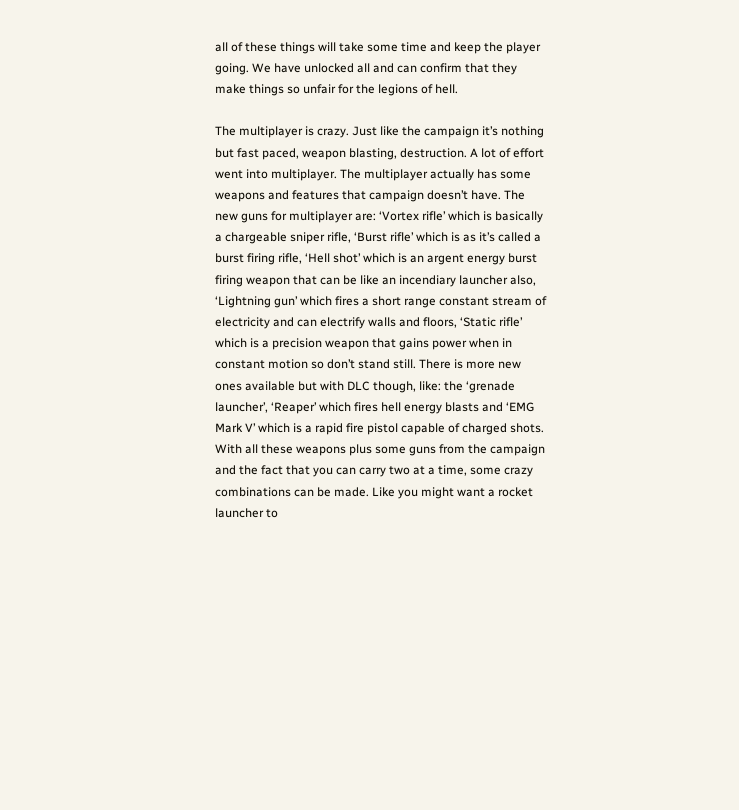all of these things will take some time and keep the player going. We have unlocked all and can confirm that they make things so unfair for the legions of hell.

The multiplayer is crazy. Just like the campaign it’s nothing but fast paced, weapon blasting, destruction. A lot of effort went into multiplayer. The multiplayer actually has some weapons and features that campaign doesn’t have. The new guns for multiplayer are: ‘Vortex rifle’ which is basically a chargeable sniper rifle, ‘Burst rifle’ which is as it’s called a burst firing rifle, ‘Hell shot’ which is an argent energy burst firing weapon that can be like an incendiary launcher also, ‘Lightning gun’ which fires a short range constant stream of electricity and can electrify walls and floors, ‘Static rifle’  which is a precision weapon that gains power when in constant motion so don’t stand still. There is more new ones available but with DLC though, like: the ‘grenade launcher’, ‘Reaper’ which fires hell energy blasts and ‘EMG Mark V’ which is a rapid fire pistol capable of charged shots. With all these weapons plus some guns from the campaign and the fact that you can carry two at a time, some crazy combinations can be made. Like you might want a rocket launcher to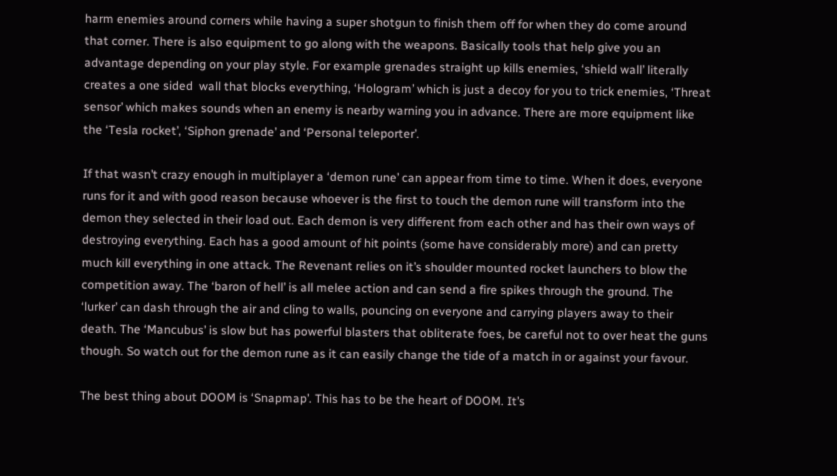harm enemies around corners while having a super shotgun to finish them off for when they do come around that corner. There is also equipment to go along with the weapons. Basically tools that help give you an advantage depending on your play style. For example grenades straight up kills enemies, ‘shield wall’ literally creates a one sided  wall that blocks everything, ‘Hologram’ which is just a decoy for you to trick enemies, ‘Threat sensor’ which makes sounds when an enemy is nearby warning you in advance. There are more equipment like the ‘Tesla rocket’, ‘Siphon grenade’ and ‘Personal teleporter’.

If that wasn’t crazy enough in multiplayer a ‘demon rune’ can appear from time to time. When it does, everyone runs for it and with good reason because whoever is the first to touch the demon rune will transform into the demon they selected in their load out. Each demon is very different from each other and has their own ways of destroying everything. Each has a good amount of hit points (some have considerably more) and can pretty much kill everything in one attack. The Revenant relies on it’s shoulder mounted rocket launchers to blow the competition away. The ‘baron of hell’ is all melee action and can send a fire spikes through the ground. The ‘lurker’ can dash through the air and cling to walls, pouncing on everyone and carrying players away to their death. The ‘Mancubus’ is slow but has powerful blasters that obliterate foes, be careful not to over heat the guns though. So watch out for the demon rune as it can easily change the tide of a match in or against your favour.

The best thing about DOOM is ‘Snapmap’. This has to be the heart of DOOM. It’s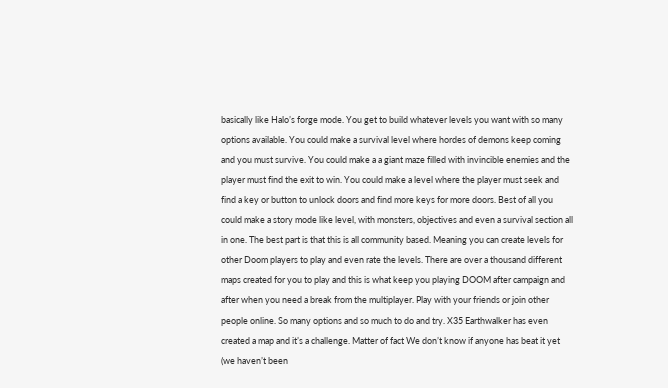basically like Halo’s forge mode. You get to build whatever levels you want with so many options available. You could make a survival level where hordes of demons keep coming and you must survive. You could make a a giant maze filled with invincible enemies and the player must find the exit to win. You could make a level where the player must seek and find a key or button to unlock doors and find more keys for more doors. Best of all you could make a story mode like level, with monsters, objectives and even a survival section all in one. The best part is that this is all community based. Meaning you can create levels for other Doom players to play and even rate the levels. There are over a thousand different maps created for you to play and this is what keep you playing DOOM after campaign and after when you need a break from the multiplayer. Play with your friends or join other people online. So many options and so much to do and try. X35 Earthwalker has even created a map and it’s a challenge. Matter of fact We don’t know if anyone has beat it yet (we haven’t been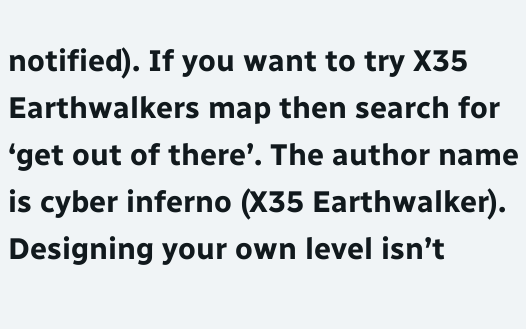notified). If you want to try X35 Earthwalkers map then search for ‘get out of there’. The author name is cyber inferno (X35 Earthwalker). Designing your own level isn’t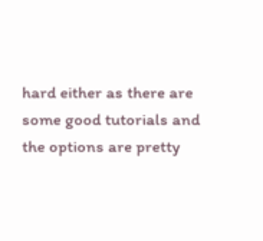hard either as there are some good tutorials and the options are pretty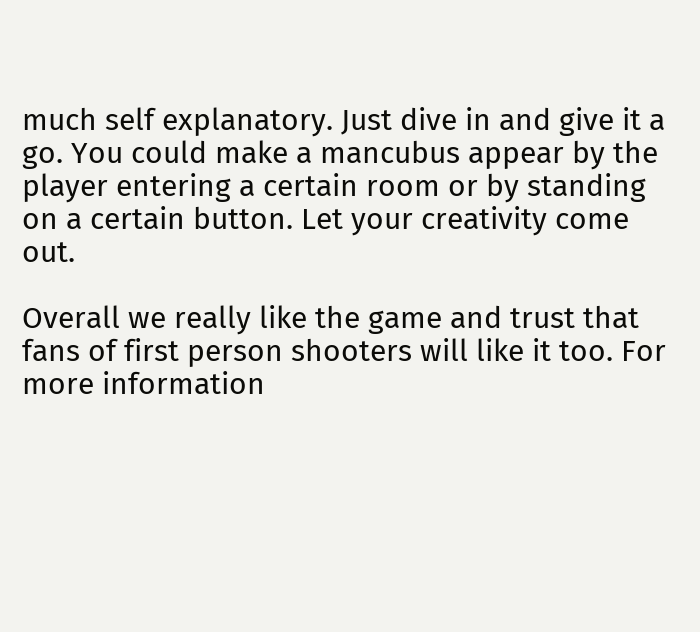much self explanatory. Just dive in and give it a go. You could make a mancubus appear by the player entering a certain room or by standing on a certain button. Let your creativity come out.

Overall we really like the game and trust that fans of first person shooters will like it too. For more information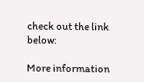check out the link below:

More information